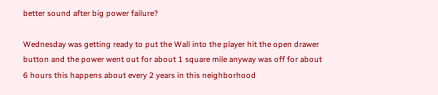better sound after big power failure?

Wednesday was getting ready to put the Wall into the player hit the open drawer button and the power went out for about 1 square mile anyway was off for about 6 hours this happens about every 2 years in this neighborhood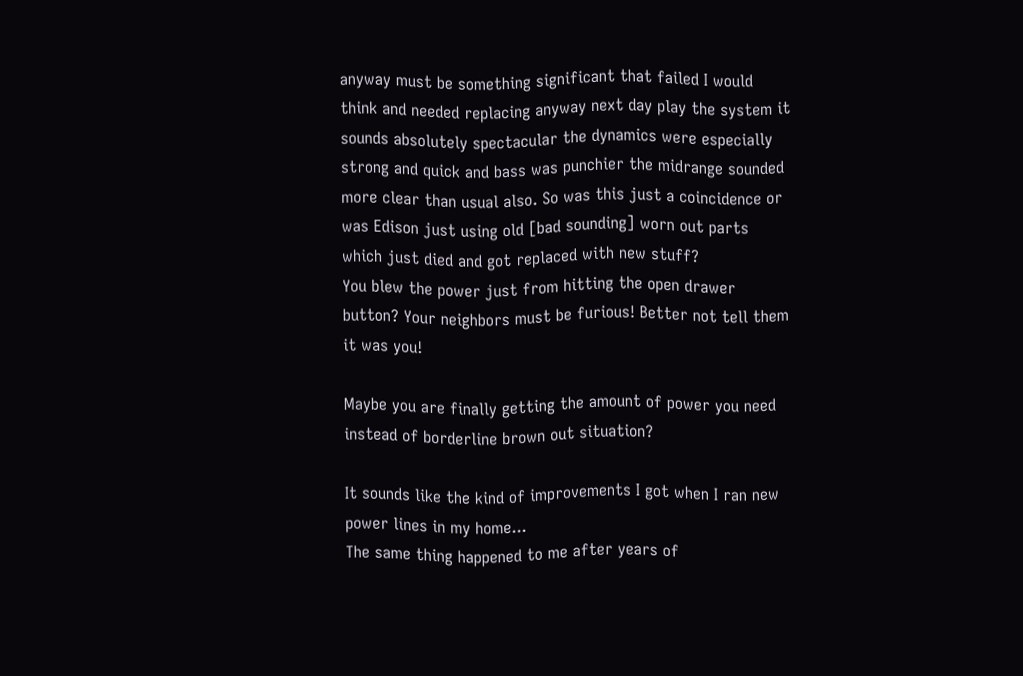anyway must be something significant that failed I would think and needed replacing anyway next day play the system it sounds absolutely spectacular the dynamics were especially strong and quick and bass was punchier the midrange sounded more clear than usual also. So was this just a coincidence or was Edison just using old [bad sounding] worn out parts which just died and got replaced with new stuff?
You blew the power just from hitting the open drawer button? Your neighbors must be furious! Better not tell them it was you!

Maybe you are finally getting the amount of power you need instead of borderline brown out situation?

It sounds like the kind of improvements I got when I ran new power lines in my home...
The same thing happened to me after years of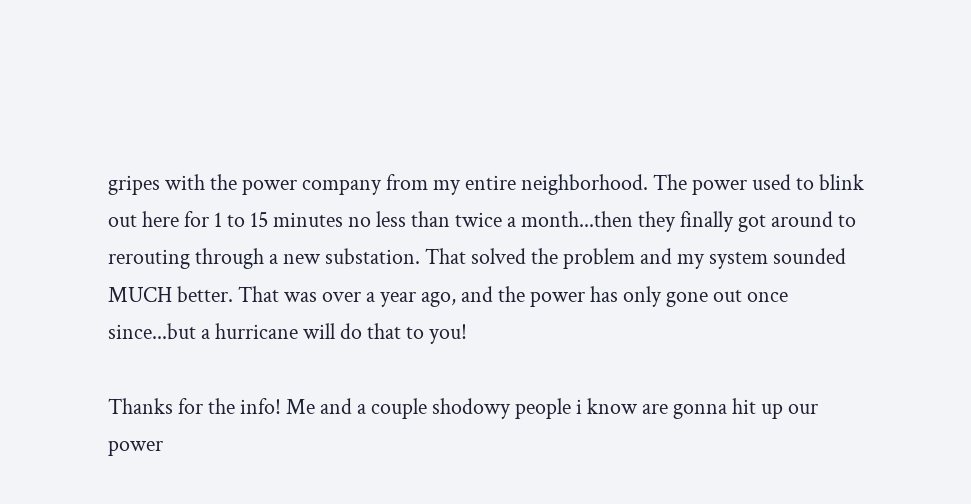gripes with the power company from my entire neighborhood. The power used to blink out here for 1 to 15 minutes no less than twice a month...then they finally got around to rerouting through a new substation. That solved the problem and my system sounded MUCH better. That was over a year ago, and the power has only gone out once since...but a hurricane will do that to you!

Thanks for the info! Me and a couple shodowy people i know are gonna hit up our power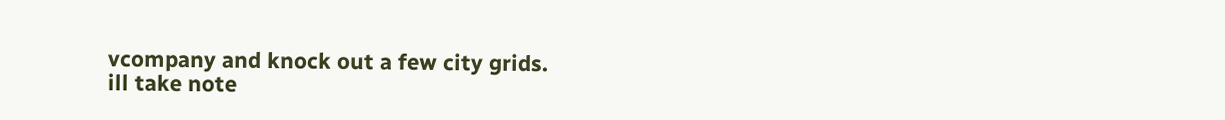vcompany and knock out a few city grids.
ill take note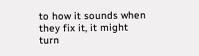to how it sounds when they fix it, it might turn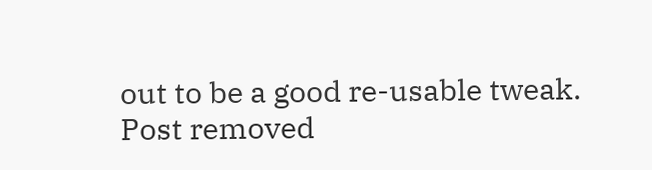out to be a good re-usable tweak.
Post removed